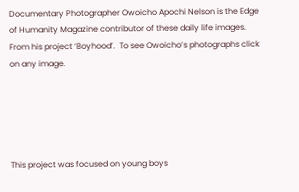Documentary Photographer Owoicho Apochi Nelson is the Edge of Humanity Magazine contributor of these daily life images.  From his project ‘Boyhood’.  To see Owoicho’s photographs click on any image.





This project was focused on young boys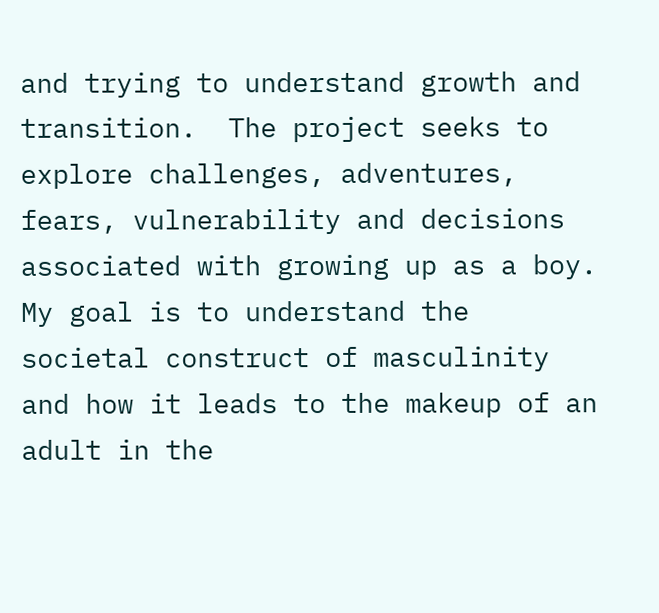and trying to understand growth and transition.  The project seeks to explore challenges, adventures, fears, vulnerability and decisions associated with growing up as a boy. My goal is to understand the societal construct of masculinity and how it leads to the makeup of an adult in the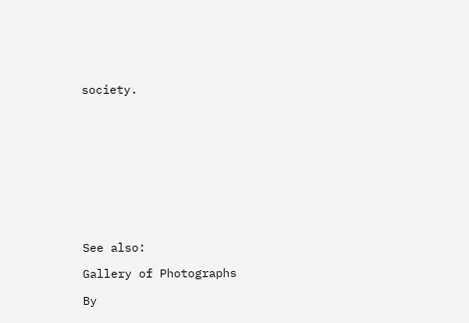society.











See also:

Gallery of Photographs

By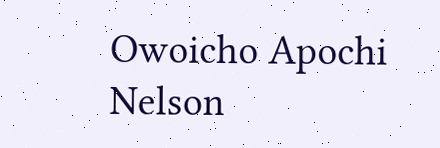Owoicho Apochi Nelson